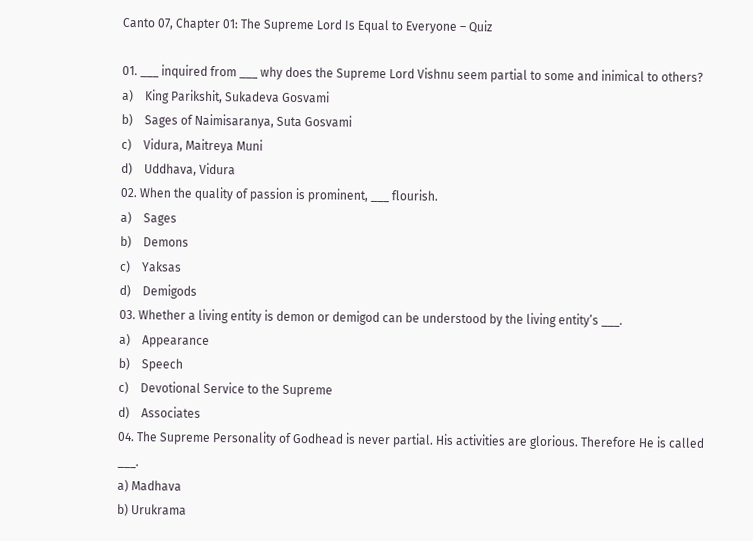Canto 07, Chapter 01: The Supreme Lord Is Equal to Everyone – Quiz

01. ___ inquired from ___ why does the Supreme Lord Vishnu seem partial to some and inimical to others?
a)    King Parikshit, Sukadeva Gosvami
b)    Sages of Naimisaranya, Suta Gosvami
c)    Vidura, Maitreya Muni
d)    Uddhava, Vidura
02. When the quality of passion is prominent, ___ flourish.
a)    Sages
b)    Demons
c)    Yaksas
d)    Demigods
03. Whether a living entity is demon or demigod can be understood by the living entity’s ___.
a)    Appearance
b)    Speech
c)    Devotional Service to the Supreme
d)    Associates
04. The Supreme Personality of Godhead is never partial. His activities are glorious. Therefore He is called ___.
a) Madhava
b) Urukrama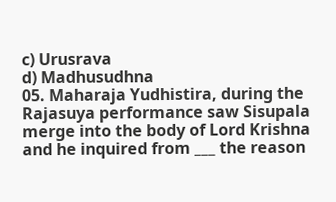c) Urusrava
d) Madhusudhna
05. Maharaja Yudhistira, during the Rajasuya performance saw Sisupala merge into the body of Lord Krishna and he inquired from ___ the reason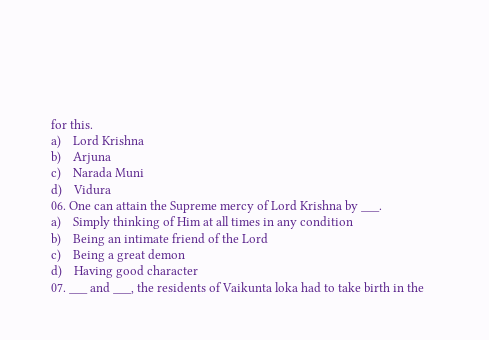for this.
a)    Lord Krishna
b)    Arjuna
c)    Narada Muni
d)    Vidura
06. One can attain the Supreme mercy of Lord Krishna by ___.
a)    Simply thinking of Him at all times in any condition
b)    Being an intimate friend of the Lord
c)    Being a great demon
d)    Having good character
07. ___ and ___, the residents of Vaikunta loka had to take birth in the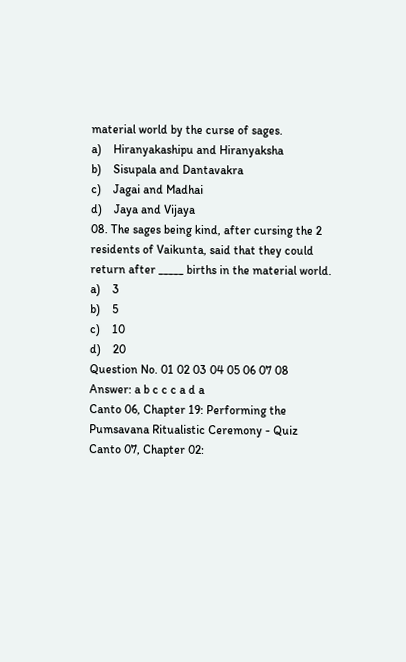material world by the curse of sages.
a)    Hiranyakashipu and Hiranyaksha
b)    Sisupala and Dantavakra
c)    Jagai and Madhai
d)    Jaya and Vijaya
08. The sages being kind, after cursing the 2 residents of Vaikunta, said that they could return after _____ births in the material world.
a)    3
b)    5
c)    10
d)    20
Question No. 01 02 03 04 05 06 07 08
Answer: a b c c c a d a
Canto 06, Chapter 19: Performing the Pumsavana Ritualistic Ceremony - Quiz
Canto 07, Chapter 02: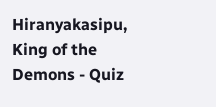Hiranyakasipu, King of the Demons - Quiz